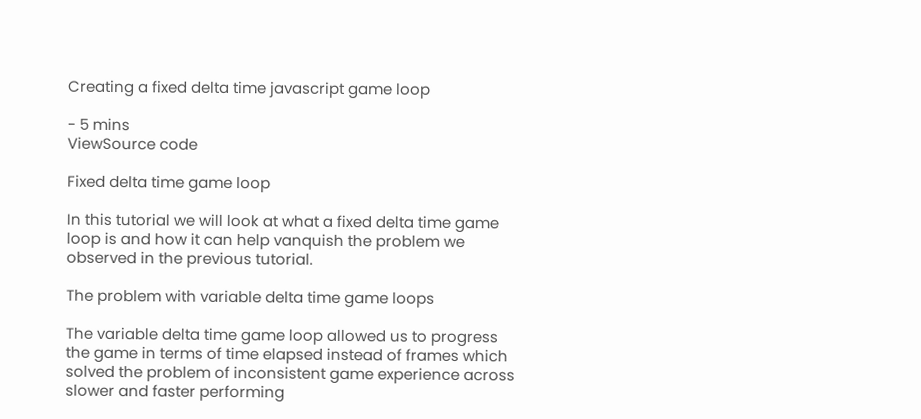Creating a fixed delta time javascript game loop

- 5 mins
ViewSource code

Fixed delta time game loop

In this tutorial we will look at what a fixed delta time game loop is and how it can help vanquish the problem we observed in the previous tutorial.

The problem with variable delta time game loops

The variable delta time game loop allowed us to progress the game in terms of time elapsed instead of frames which solved the problem of inconsistent game experience across slower and faster performing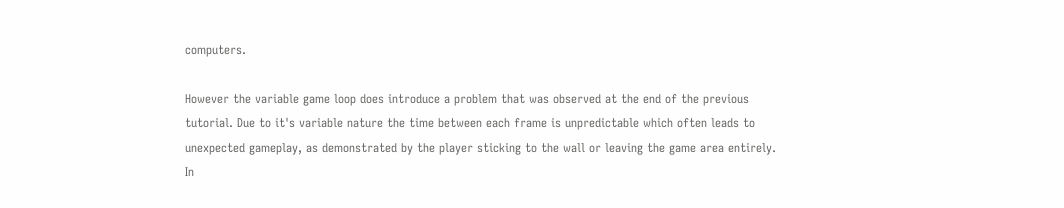computers.

However the variable game loop does introduce a problem that was observed at the end of the previous tutorial. Due to it's variable nature the time between each frame is unpredictable which often leads to unexpected gameplay, as demonstrated by the player sticking to the wall or leaving the game area entirely. In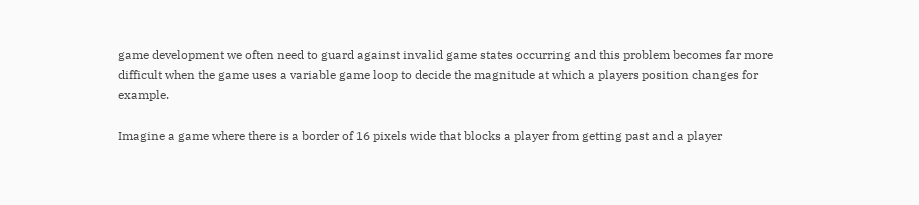game development we often need to guard against invalid game states occurring and this problem becomes far more difficult when the game uses a variable game loop to decide the magnitude at which a players position changes for example.

Imagine a game where there is a border of 16 pixels wide that blocks a player from getting past and a player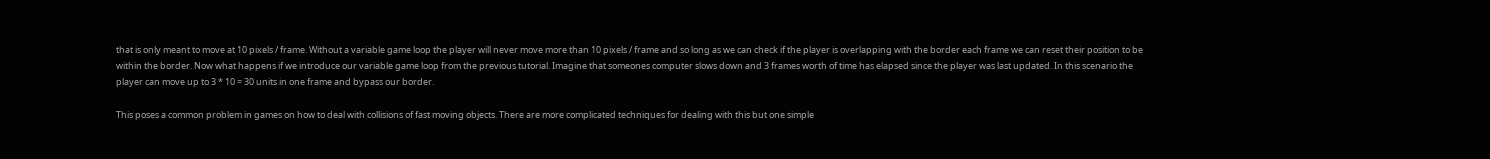that is only meant to move at 10 pixels / frame. Without a variable game loop the player will never move more than 10 pixels / frame and so long as we can check if the player is overlapping with the border each frame we can reset their position to be within the border. Now what happens if we introduce our variable game loop from the previous tutorial. Imagine that someones computer slows down and 3 frames worth of time has elapsed since the player was last updated. In this scenario the player can move up to 3 * 10 = 30 units in one frame and bypass our border.

This poses a common problem in games on how to deal with collisions of fast moving objects. There are more complicated techniques for dealing with this but one simple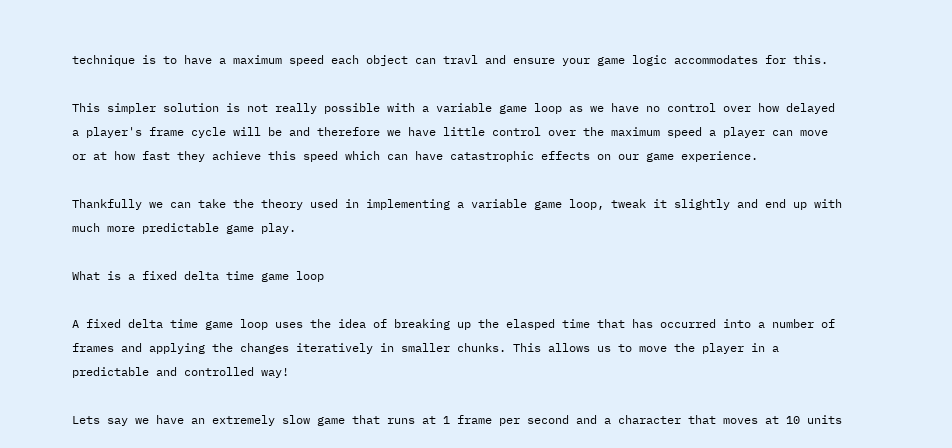technique is to have a maximum speed each object can travl and ensure your game logic accommodates for this.

This simpler solution is not really possible with a variable game loop as we have no control over how delayed a player's frame cycle will be and therefore we have little control over the maximum speed a player can move or at how fast they achieve this speed which can have catastrophic effects on our game experience.

Thankfully we can take the theory used in implementing a variable game loop, tweak it slightly and end up with much more predictable game play.

What is a fixed delta time game loop

A fixed delta time game loop uses the idea of breaking up the elasped time that has occurred into a number of frames and applying the changes iteratively in smaller chunks. This allows us to move the player in a predictable and controlled way!

Lets say we have an extremely slow game that runs at 1 frame per second and a character that moves at 10 units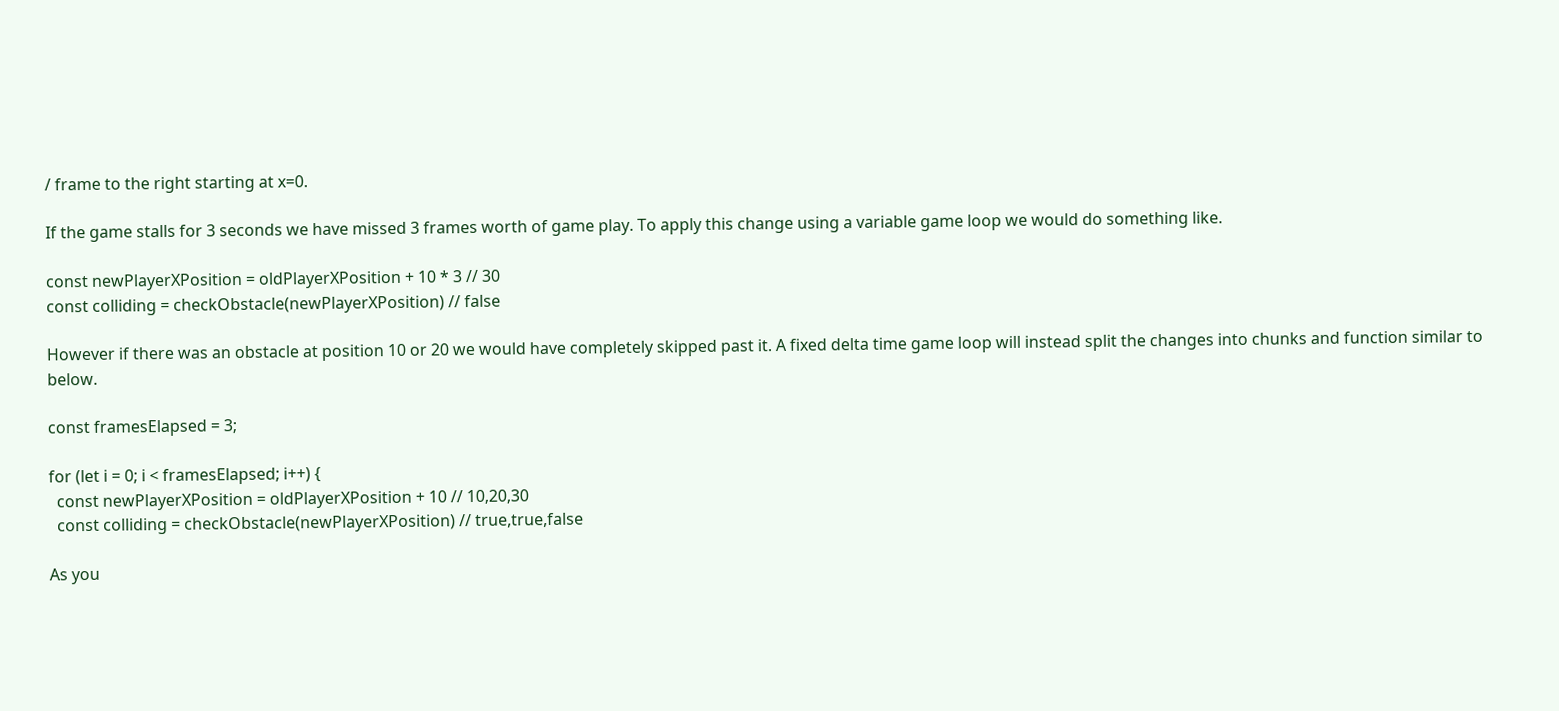/ frame to the right starting at x=0.

If the game stalls for 3 seconds we have missed 3 frames worth of game play. To apply this change using a variable game loop we would do something like.

const newPlayerXPosition = oldPlayerXPosition + 10 * 3 // 30
const colliding = checkObstacle(newPlayerXPosition) // false

However if there was an obstacle at position 10 or 20 we would have completely skipped past it. A fixed delta time game loop will instead split the changes into chunks and function similar to below.

const framesElapsed = 3;

for (let i = 0; i < framesElapsed; i++) {
  const newPlayerXPosition = oldPlayerXPosition + 10 // 10,20,30
  const colliding = checkObstacle(newPlayerXPosition) // true,true,false

As you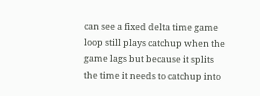can see a fixed delta time game loop still plays catchup when the game lags but because it splits the time it needs to catchup into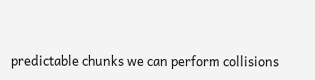predictable chunks we can perform collisions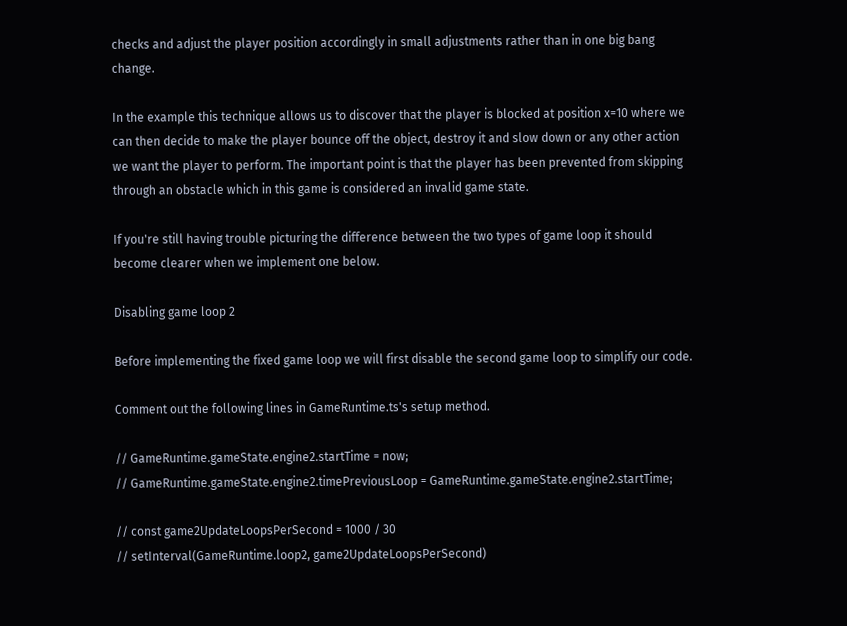checks and adjust the player position accordingly in small adjustments rather than in one big bang change.

In the example this technique allows us to discover that the player is blocked at position x=10 where we can then decide to make the player bounce off the object, destroy it and slow down or any other action we want the player to perform. The important point is that the player has been prevented from skipping through an obstacle which in this game is considered an invalid game state.

If you're still having trouble picturing the difference between the two types of game loop it should become clearer when we implement one below.

Disabling game loop 2

Before implementing the fixed game loop we will first disable the second game loop to simplify our code.

Comment out the following lines in GameRuntime.ts's setup method.

// GameRuntime.gameState.engine2.startTime = now;
// GameRuntime.gameState.engine2.timePreviousLoop = GameRuntime.gameState.engine2.startTime;

// const game2UpdateLoopsPerSecond = 1000 / 30
// setInterval(GameRuntime.loop2, game2UpdateLoopsPerSecond)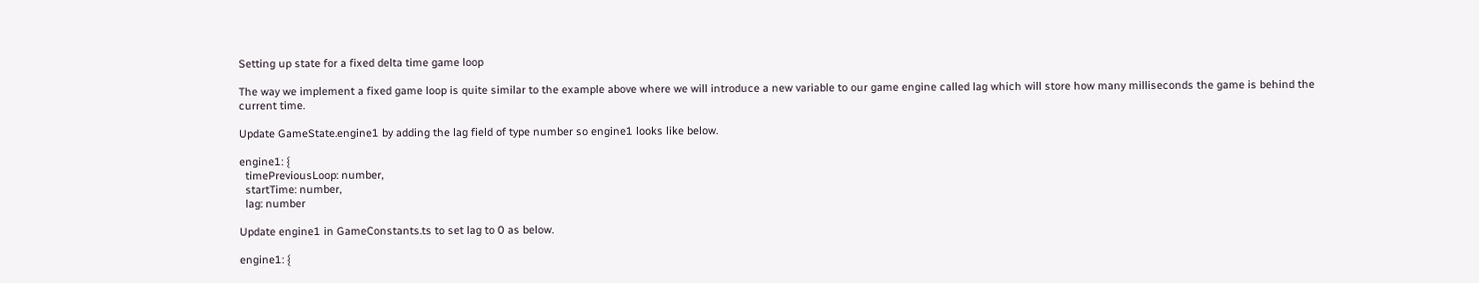Setting up state for a fixed delta time game loop

The way we implement a fixed game loop is quite similar to the example above where we will introduce a new variable to our game engine called lag which will store how many milliseconds the game is behind the current time.

Update GameState.engine1 by adding the lag field of type number so engine1 looks like below.

engine1: {
  timePreviousLoop: number,
  startTime: number,
  lag: number

Update engine1 in GameConstants.ts to set lag to 0 as below.

engine1: {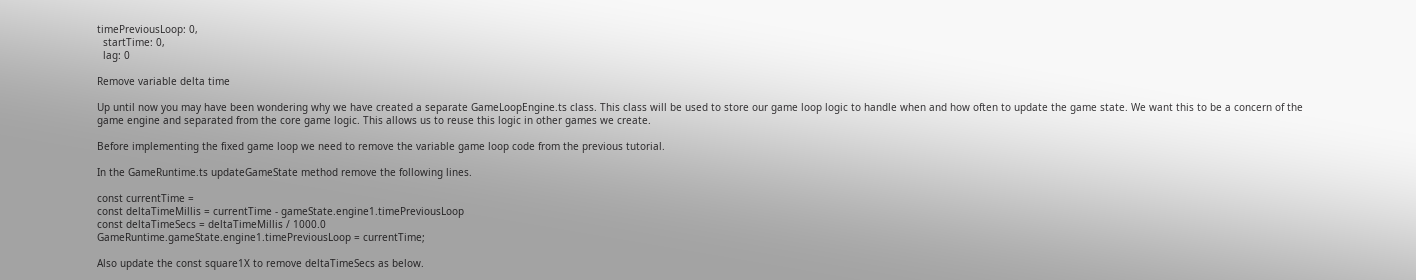timePreviousLoop: 0,
  startTime: 0,
  lag: 0

Remove variable delta time

Up until now you may have been wondering why we have created a separate GameLoopEngine.ts class. This class will be used to store our game loop logic to handle when and how often to update the game state. We want this to be a concern of the game engine and separated from the core game logic. This allows us to reuse this logic in other games we create.

Before implementing the fixed game loop we need to remove the variable game loop code from the previous tutorial.

In the GameRuntime.ts updateGameState method remove the following lines.

const currentTime =
const deltaTimeMillis = currentTime - gameState.engine1.timePreviousLoop
const deltaTimeSecs = deltaTimeMillis / 1000.0
GameRuntime.gameState.engine1.timePreviousLoop = currentTime;

Also update the const square1X to remove deltaTimeSecs as below.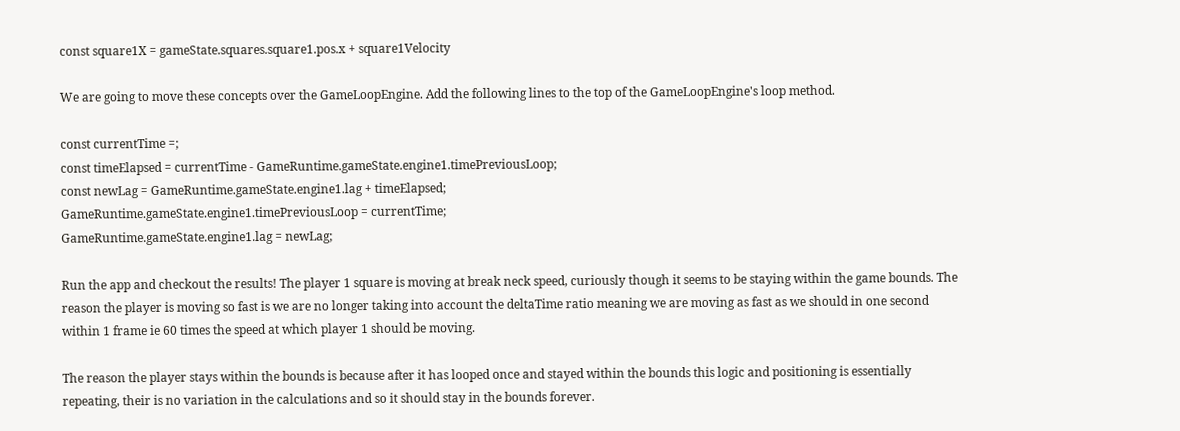const square1X = gameState.squares.square1.pos.x + square1Velocity

We are going to move these concepts over the GameLoopEngine. Add the following lines to the top of the GameLoopEngine's loop method.

const currentTime =;
const timeElapsed = currentTime - GameRuntime.gameState.engine1.timePreviousLoop;
const newLag = GameRuntime.gameState.engine1.lag + timeElapsed;
GameRuntime.gameState.engine1.timePreviousLoop = currentTime;
GameRuntime.gameState.engine1.lag = newLag;

Run the app and checkout the results! The player 1 square is moving at break neck speed, curiously though it seems to be staying within the game bounds. The reason the player is moving so fast is we are no longer taking into account the deltaTime ratio meaning we are moving as fast as we should in one second within 1 frame ie 60 times the speed at which player 1 should be moving.

The reason the player stays within the bounds is because after it has looped once and stayed within the bounds this logic and positioning is essentially repeating, their is no variation in the calculations and so it should stay in the bounds forever.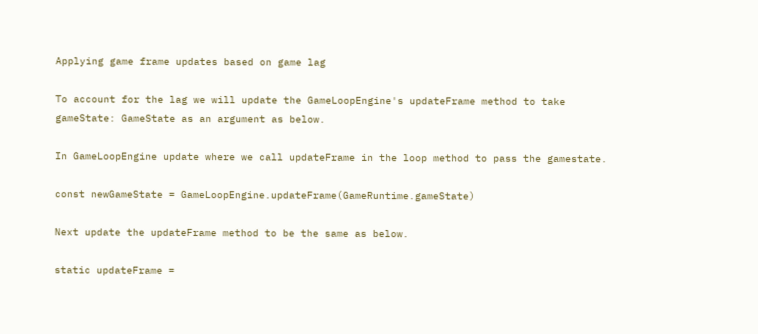Applying game frame updates based on game lag

To account for the lag we will update the GameLoopEngine's updateFrame method to take gameState: GameState as an argument as below.

In GameLoopEngine update where we call updateFrame in the loop method to pass the gamestate.

const newGameState = GameLoopEngine.updateFrame(GameRuntime.gameState)

Next update the updateFrame method to be the same as below.

static updateFrame =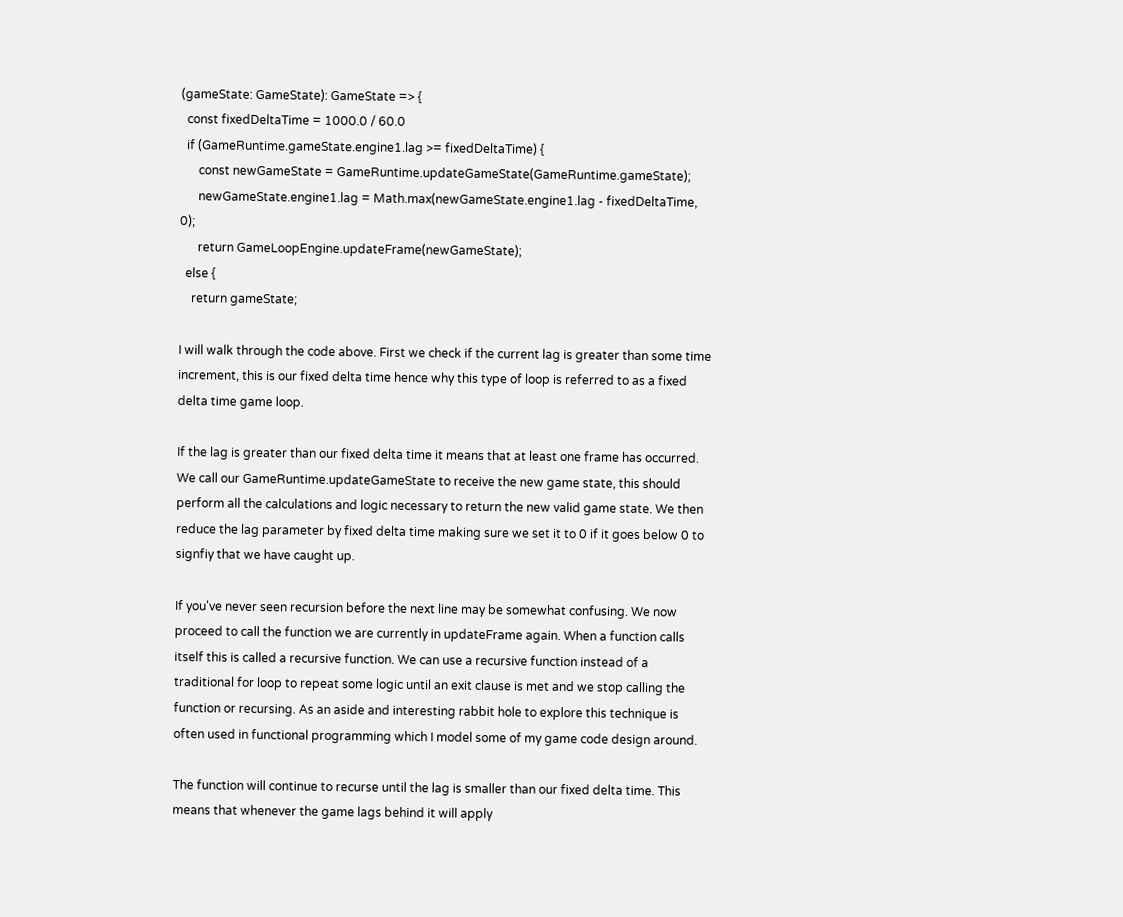(gameState: GameState): GameState => {
  const fixedDeltaTime = 1000.0 / 60.0
  if (GameRuntime.gameState.engine1.lag >= fixedDeltaTime) {
      const newGameState = GameRuntime.updateGameState(GameRuntime.gameState);
      newGameState.engine1.lag = Math.max(newGameState.engine1.lag - fixedDeltaTime, 0);
      return GameLoopEngine.updateFrame(newGameState);
  else {
    return gameState;

I will walk through the code above. First we check if the current lag is greater than some time increment, this is our fixed delta time hence why this type of loop is referred to as a fixed delta time game loop.

If the lag is greater than our fixed delta time it means that at least one frame has occurred. We call our GameRuntime.updateGameState to receive the new game state, this should perform all the calculations and logic necessary to return the new valid game state. We then reduce the lag parameter by fixed delta time making sure we set it to 0 if it goes below 0 to signfiy that we have caught up.

If you've never seen recursion before the next line may be somewhat confusing. We now proceed to call the function we are currently in updateFrame again. When a function calls itself this is called a recursive function. We can use a recursive function instead of a traditional for loop to repeat some logic until an exit clause is met and we stop calling the function or recursing. As an aside and interesting rabbit hole to explore this technique is often used in functional programming which I model some of my game code design around.

The function will continue to recurse until the lag is smaller than our fixed delta time. This means that whenever the game lags behind it will apply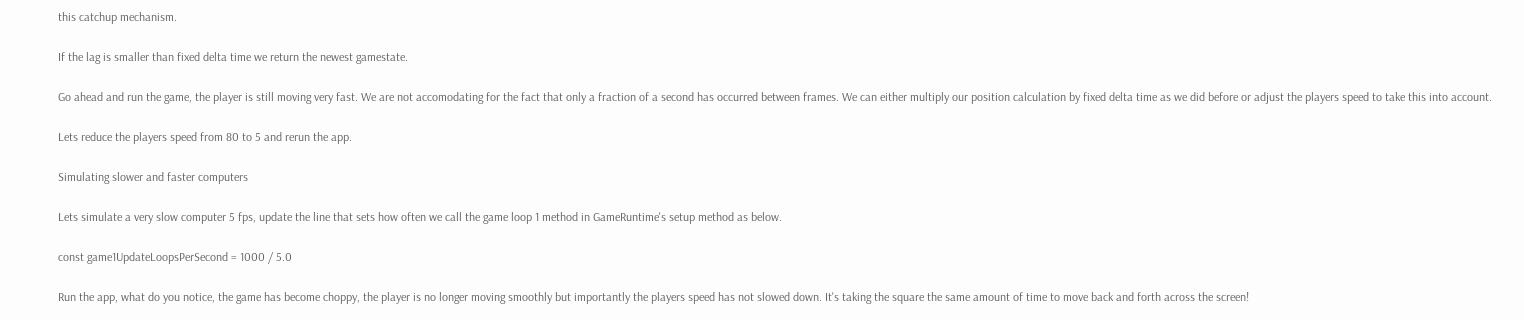this catchup mechanism.

If the lag is smaller than fixed delta time we return the newest gamestate.

Go ahead and run the game, the player is still moving very fast. We are not accomodating for the fact that only a fraction of a second has occurred between frames. We can either multiply our position calculation by fixed delta time as we did before or adjust the players speed to take this into account.

Lets reduce the players speed from 80 to 5 and rerun the app.

Simulating slower and faster computers

Lets simulate a very slow computer 5 fps, update the line that sets how often we call the game loop 1 method in GameRuntime's setup method as below.

const game1UpdateLoopsPerSecond = 1000 / 5.0

Run the app, what do you notice, the game has become choppy, the player is no longer moving smoothly but importantly the players speed has not slowed down. It's taking the square the same amount of time to move back and forth across the screen!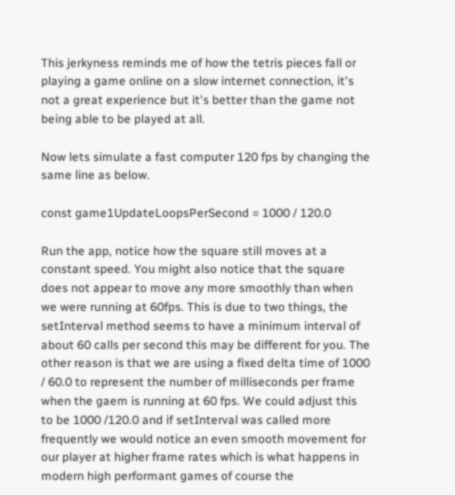This jerkyness reminds me of how the tetris pieces fall or playing a game online on a slow internet connection, it's not a great experience but it's better than the game not being able to be played at all.

Now lets simulate a fast computer 120 fps by changing the same line as below.

const game1UpdateLoopsPerSecond = 1000 / 120.0

Run the app, notice how the square still moves at a constant speed. You might also notice that the square does not appear to move any more smoothly than when we were running at 60fps. This is due to two things, the setInterval method seems to have a minimum interval of about 60 calls per second this may be different for you. The other reason is that we are using a fixed delta time of 1000 / 60.0 to represent the number of milliseconds per frame when the gaem is running at 60 fps. We could adjust this to be 1000 /120.0 and if setInterval was called more frequently we would notice an even smooth movement for our player at higher frame rates which is what happens in modern high performant games of course the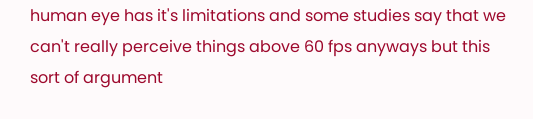human eye has it's limitations and some studies say that we can't really perceive things above 60 fps anyways but this sort of argument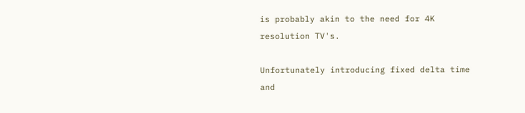is probably akin to the need for 4K resolution TV's.

Unfortunately introducing fixed delta time and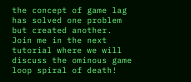the concept of game lag has solved one problem but created another. Join me in the next tutorial where we will discuss the ominous game loop spiral of death!